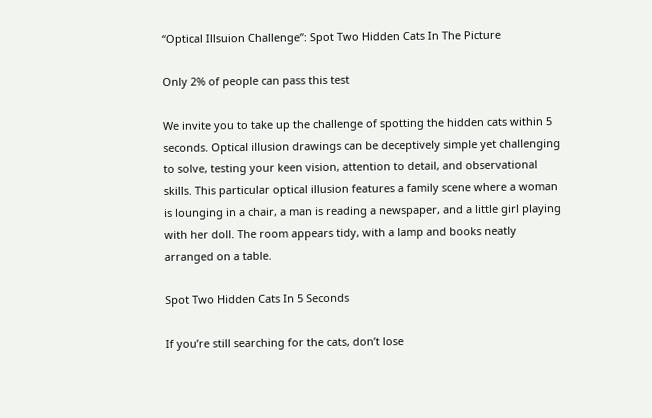“Optical Illsuion Challenge”: Spot Two Hidden Cats In The Picture

Only 2% of people can pass this test

We invite you to take up the challenge of spotting the hidden cats within 5 seconds. Optical illusion drawings can be deceptively simple yet challenging to solve, testing your keen vision, attention to detail, and observational skills. This particular optical illusion features a family scene where a woman is lounging in a chair, a man is reading a newspaper, and a little girl playing with her doll. The room appears tidy, with a lamp and books neatly arranged on a table.

Spot Two Hidden Cats In 5 Seconds

If you’re still searching for the cats, don’t lose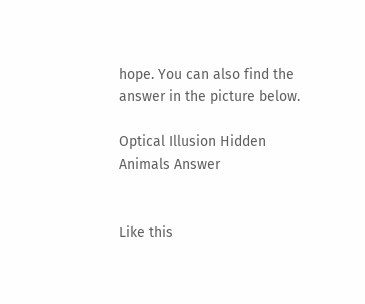hope. You can also find the answer in the picture below.

Optical Illusion Hidden Animals Answer


Like this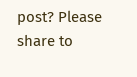post? Please share to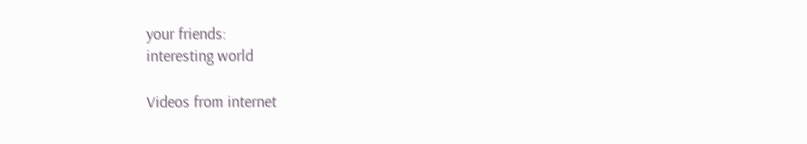your friends:
interesting world

Videos from internet